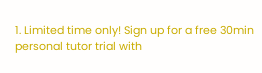1. Limited time only! Sign up for a free 30min personal tutor trial with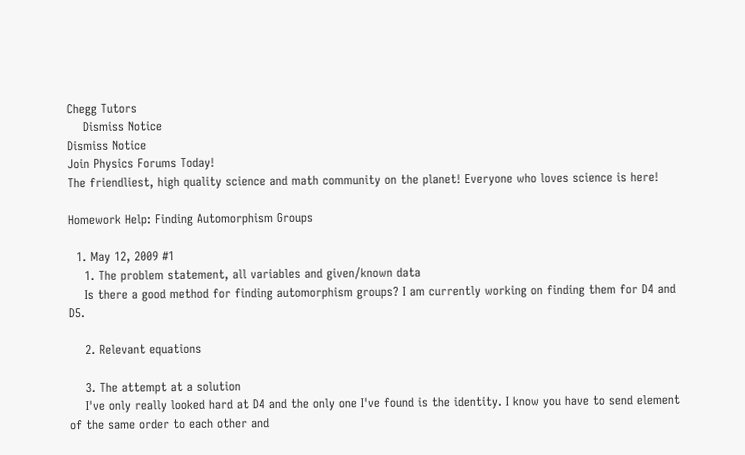Chegg Tutors
    Dismiss Notice
Dismiss Notice
Join Physics Forums Today!
The friendliest, high quality science and math community on the planet! Everyone who loves science is here!

Homework Help: Finding Automorphism Groups

  1. May 12, 2009 #1
    1. The problem statement, all variables and given/known data
    Is there a good method for finding automorphism groups? I am currently working on finding them for D4 and D5.

    2. Relevant equations

    3. The attempt at a solution
    I've only really looked hard at D4 and the only one I've found is the identity. I know you have to send element of the same order to each other and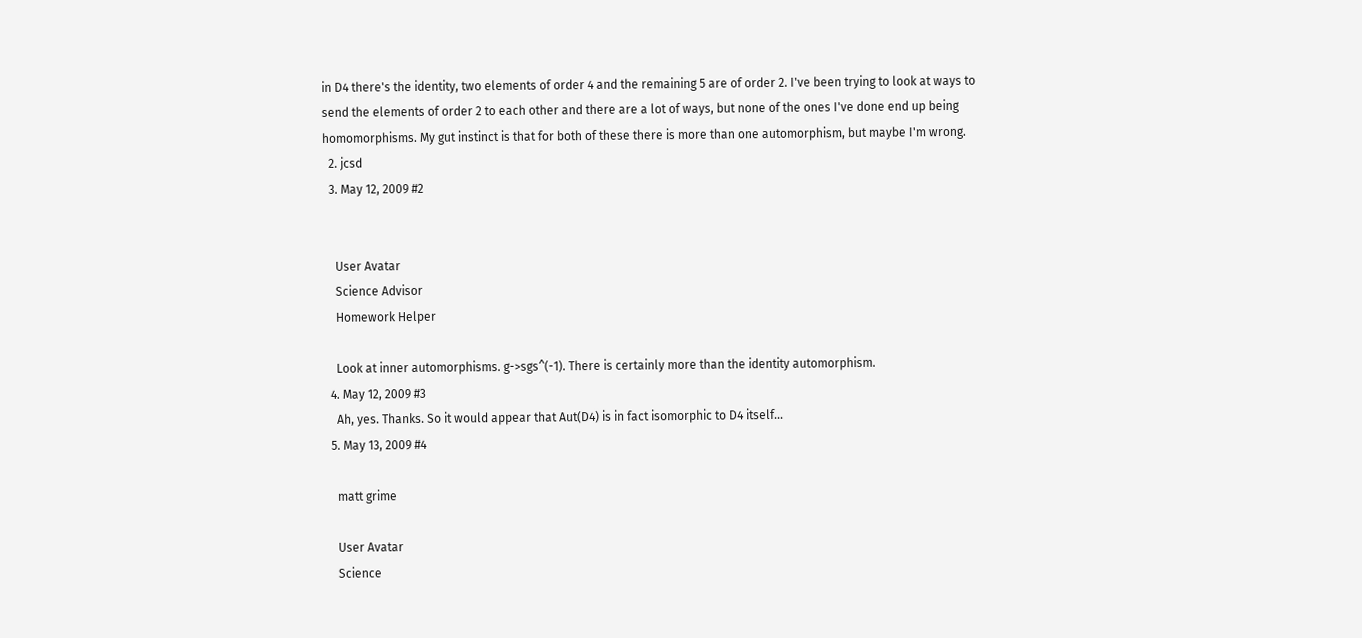in D4 there's the identity, two elements of order 4 and the remaining 5 are of order 2. I've been trying to look at ways to send the elements of order 2 to each other and there are a lot of ways, but none of the ones I've done end up being homomorphisms. My gut instinct is that for both of these there is more than one automorphism, but maybe I'm wrong.
  2. jcsd
  3. May 12, 2009 #2


    User Avatar
    Science Advisor
    Homework Helper

    Look at inner automorphisms. g->sgs^(-1). There is certainly more than the identity automorphism.
  4. May 12, 2009 #3
    Ah, yes. Thanks. So it would appear that Aut(D4) is in fact isomorphic to D4 itself...
  5. May 13, 2009 #4

    matt grime

    User Avatar
    Science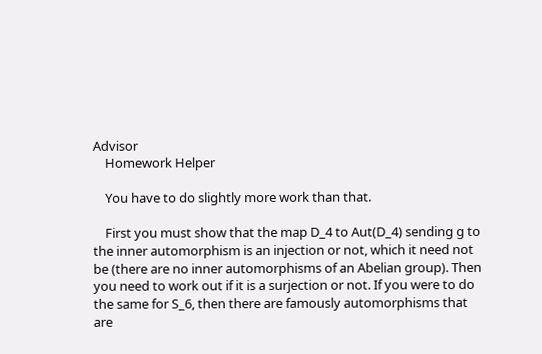Advisor
    Homework Helper

    You have to do slightly more work than that.

    First you must show that the map D_4 to Aut(D_4) sending g to the inner automorphism is an injection or not, which it need not be (there are no inner automorphisms of an Abelian group). Then you need to work out if it is a surjection or not. If you were to do the same for S_6, then there are famously automorphisms that are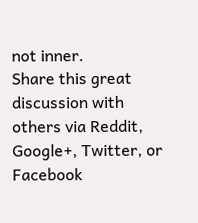not inner.
Share this great discussion with others via Reddit, Google+, Twitter, or Facebook